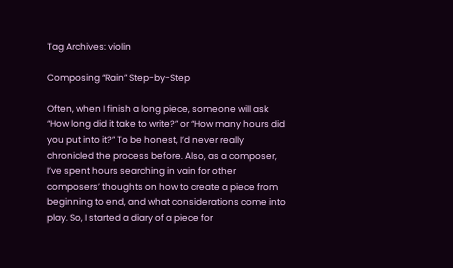Tag Archives: violin

Composing “Rain” Step-by-Step

Often, when I finish a long piece, someone will ask “How long did it take to write?” or “How many hours did you put into it?” To be honest, I’d never really chronicled the process before. Also, as a composer, I’ve spent hours searching in vain for other composers’ thoughts on how to create a piece from beginning to end, and what considerations come into play. So, I started a diary of a piece for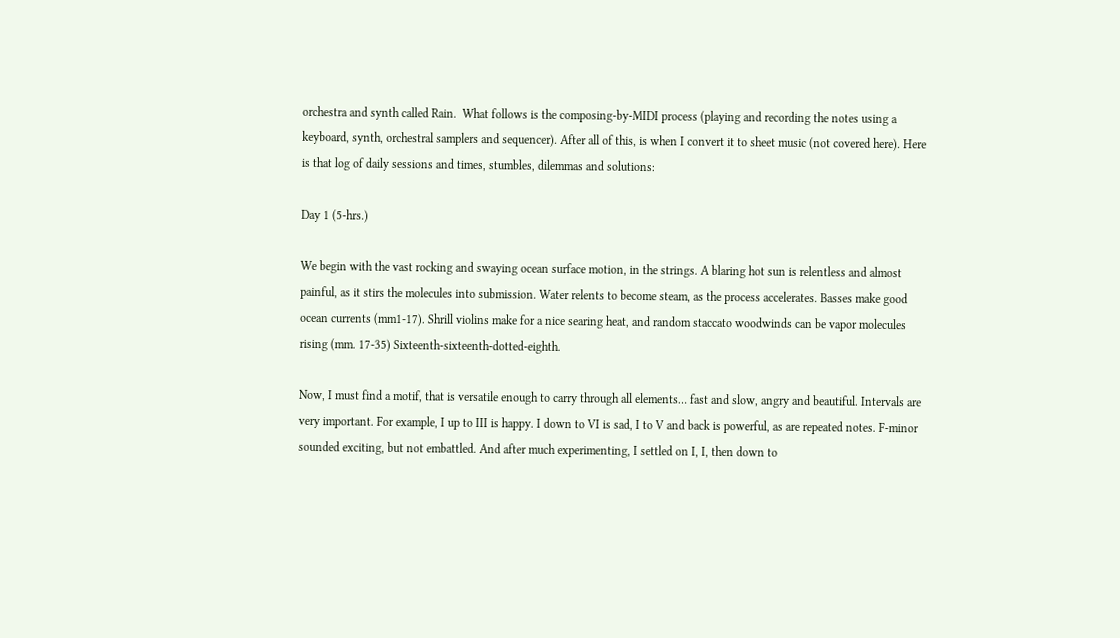orchestra and synth called Rain.  What follows is the composing-by-MIDI process (playing and recording the notes using a keyboard, synth, orchestral samplers and sequencer). After all of this, is when I convert it to sheet music (not covered here). Here is that log of daily sessions and times, stumbles, dilemmas and solutions:

Day 1 (5-hrs.)

We begin with the vast rocking and swaying ocean surface motion, in the strings. A blaring hot sun is relentless and almost painful, as it stirs the molecules into submission. Water relents to become steam, as the process accelerates. Basses make good ocean currents (mm1-17). Shrill violins make for a nice searing heat, and random staccato woodwinds can be vapor molecules rising (mm. 17-35) Sixteenth-sixteenth-dotted-eighth.

Now, I must find a motif, that is versatile enough to carry through all elements… fast and slow, angry and beautiful. Intervals are very important. For example, I up to III is happy. I down to VI is sad, I to V and back is powerful, as are repeated notes. F-minor sounded exciting, but not embattled. And after much experimenting, I settled on I, I, then down to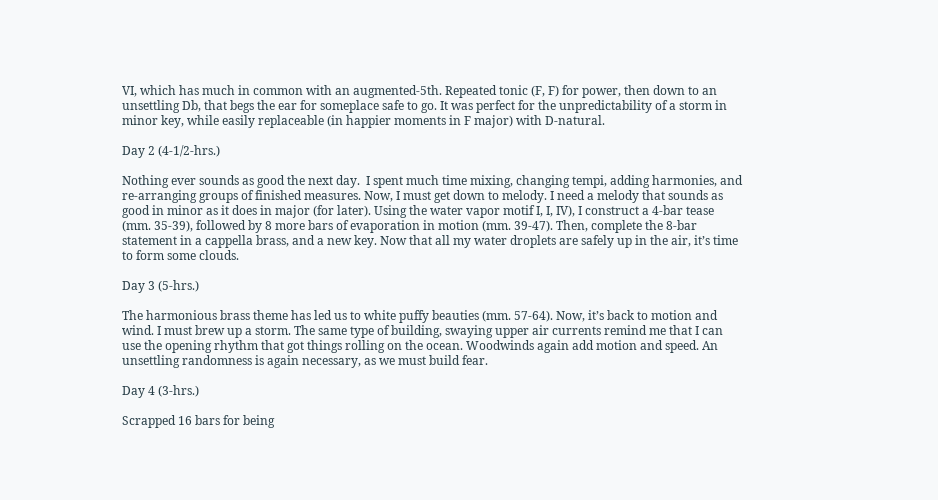VI, which has much in common with an augmented-5th. Repeated tonic (F, F) for power, then down to an unsettling Db, that begs the ear for someplace safe to go. It was perfect for the unpredictability of a storm in minor key, while easily replaceable (in happier moments in F major) with D-natural.

Day 2 (4-1/2-hrs.)

Nothing ever sounds as good the next day.  I spent much time mixing, changing tempi, adding harmonies, and re-arranging groups of finished measures. Now, I must get down to melody. I need a melody that sounds as good in minor as it does in major (for later). Using the water vapor motif I, I, IV), I construct a 4-bar tease (mm. 35-39), followed by 8 more bars of evaporation in motion (mm. 39-47). Then, complete the 8-bar statement in a cappella brass, and a new key. Now that all my water droplets are safely up in the air, it’s time to form some clouds.

Day 3 (5-hrs.)

The harmonious brass theme has led us to white puffy beauties (mm. 57-64). Now, it’s back to motion and wind. I must brew up a storm. The same type of building, swaying upper air currents remind me that I can use the opening rhythm that got things rolling on the ocean. Woodwinds again add motion and speed. An unsettling randomness is again necessary, as we must build fear.

Day 4 (3-hrs.)

Scrapped 16 bars for being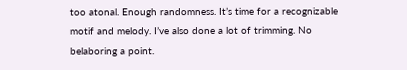too atonal. Enough randomness. It’s time for a recognizable motif and melody. I’ve also done a lot of trimming. No belaboring a point.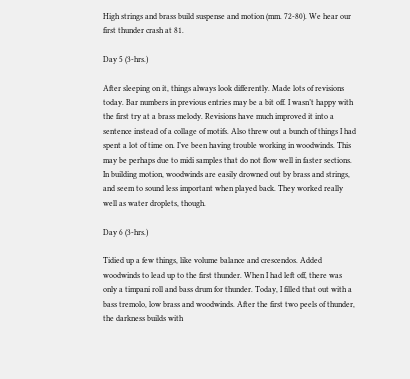High strings and brass build suspense and motion (mm. 72-80). We hear our first thunder crash at 81.

Day 5 (3-hrs.)

After sleeping on it, things always look differently. Made lots of revisions today. Bar numbers in previous entries may be a bit off. I wasn’t happy with the first try at a brass melody. Revisions have much improved it into a sentence instead of a collage of motifs. Also threw out a bunch of things I had spent a lot of time on. I’ve been having trouble working in woodwinds. This may be perhaps due to midi samples that do not flow well in faster sections. In building motion, woodwinds are easily drowned out by brass and strings, and seem to sound less important when played back. They worked really well as water droplets, though.

Day 6 (3-hrs.)

Tidied up a few things, like volume balance and crescendos. Added woodwinds to lead up to the first thunder. When I had left off, there was only a timpani roll and bass drum for thunder. Today, I filled that out with a bass tremolo, low brass and woodwinds. After the first two peels of thunder, the darkness builds with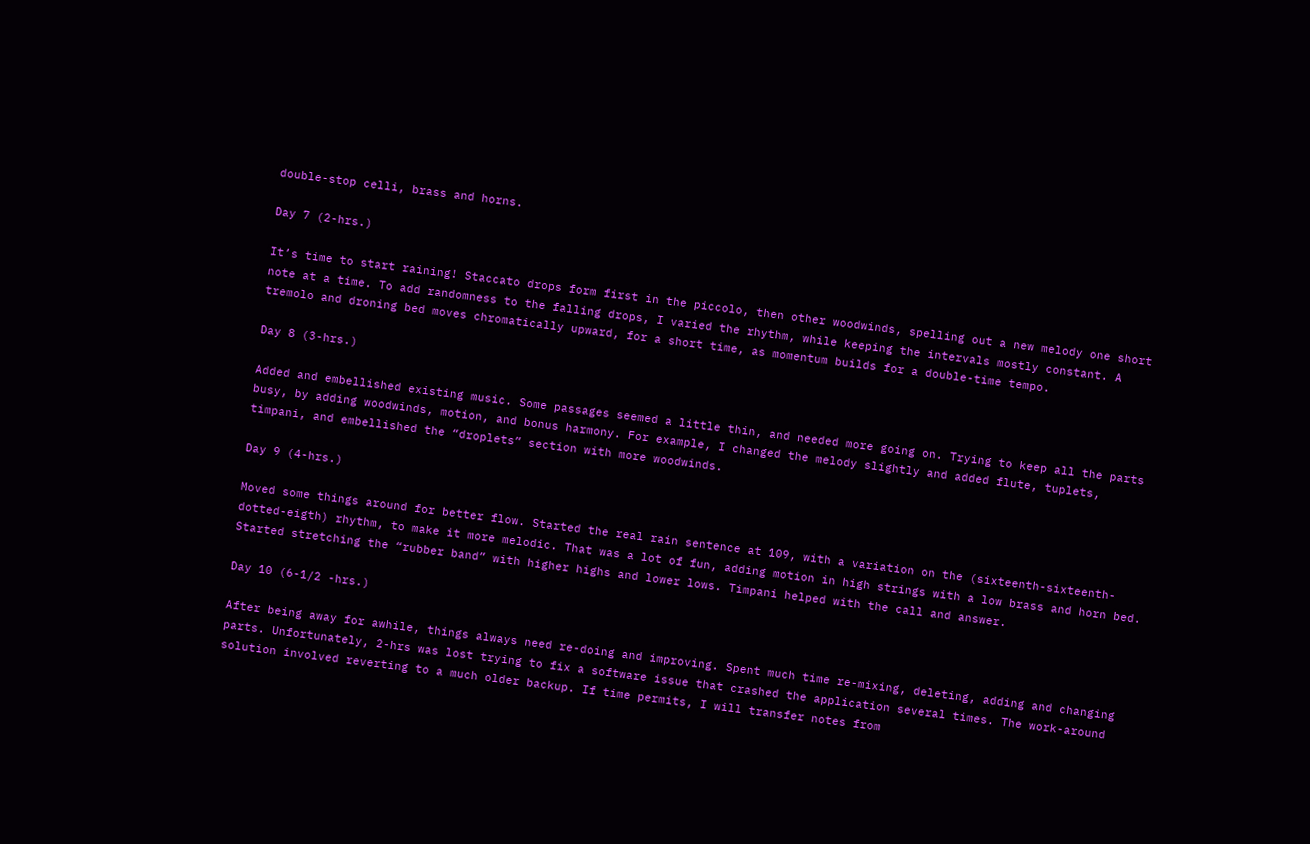double-stop celli, brass and horns.

Day 7 (2-hrs.)

It’s time to start raining! Staccato drops form first in the piccolo, then other woodwinds, spelling out a new melody one short note at a time. To add randomness to the falling drops, I varied the rhythm, while keeping the intervals mostly constant. A tremolo and droning bed moves chromatically upward, for a short time, as momentum builds for a double-time tempo.

Day 8 (3-hrs.)

Added and embellished existing music. Some passages seemed a little thin, and needed more going on. Trying to keep all the parts busy, by adding woodwinds, motion, and bonus harmony. For example, I changed the melody slightly and added flute, tuplets, timpani, and embellished the “droplets” section with more woodwinds.

Day 9 (4-hrs.)

Moved some things around for better flow. Started the real rain sentence at 109, with a variation on the (sixteenth-sixteenth-dotted-eigth) rhythm, to make it more melodic. That was a lot of fun, adding motion in high strings with a low brass and horn bed. Started stretching the “rubber band” with higher highs and lower lows. Timpani helped with the call and answer.

Day 10 (6-1/2 -hrs.)

After being away for awhile, things always need re-doing and improving. Spent much time re-mixing, deleting, adding and changing parts. Unfortunately, 2-hrs was lost trying to fix a software issue that crashed the application several times. The work-around solution involved reverting to a much older backup. If time permits, I will transfer notes from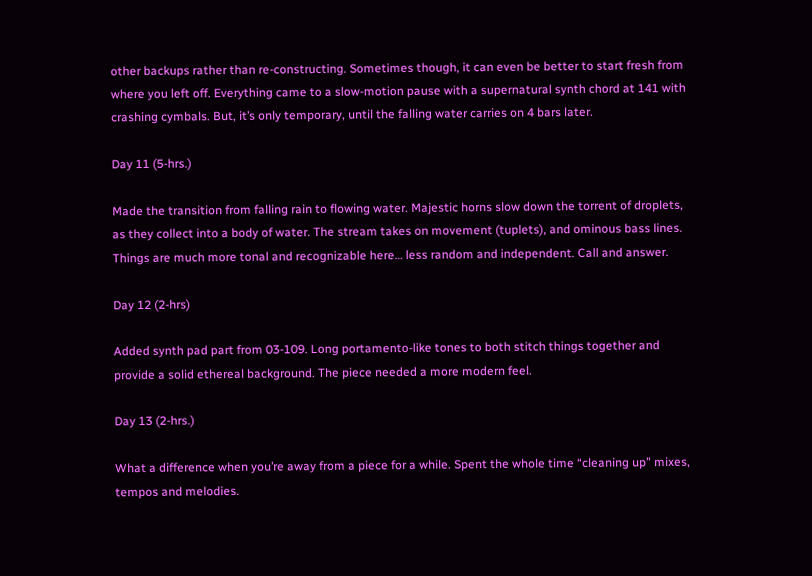other backups rather than re-constructing. Sometimes though, it can even be better to start fresh from where you left off. Everything came to a slow-motion pause with a supernatural synth chord at 141 with crashing cymbals. But, it’s only temporary, until the falling water carries on 4 bars later.

Day 11 (5-hrs.)

Made the transition from falling rain to flowing water. Majestic horns slow down the torrent of droplets, as they collect into a body of water. The stream takes on movement (tuplets), and ominous bass lines. Things are much more tonal and recognizable here… less random and independent. Call and answer.

Day 12 (2-hrs)

Added synth pad part from 03-109. Long portamento-like tones to both stitch things together and provide a solid ethereal background. The piece needed a more modern feel.

Day 13 (2-hrs.)

What a difference when you’re away from a piece for a while. Spent the whole time “cleaning up” mixes, tempos and melodies.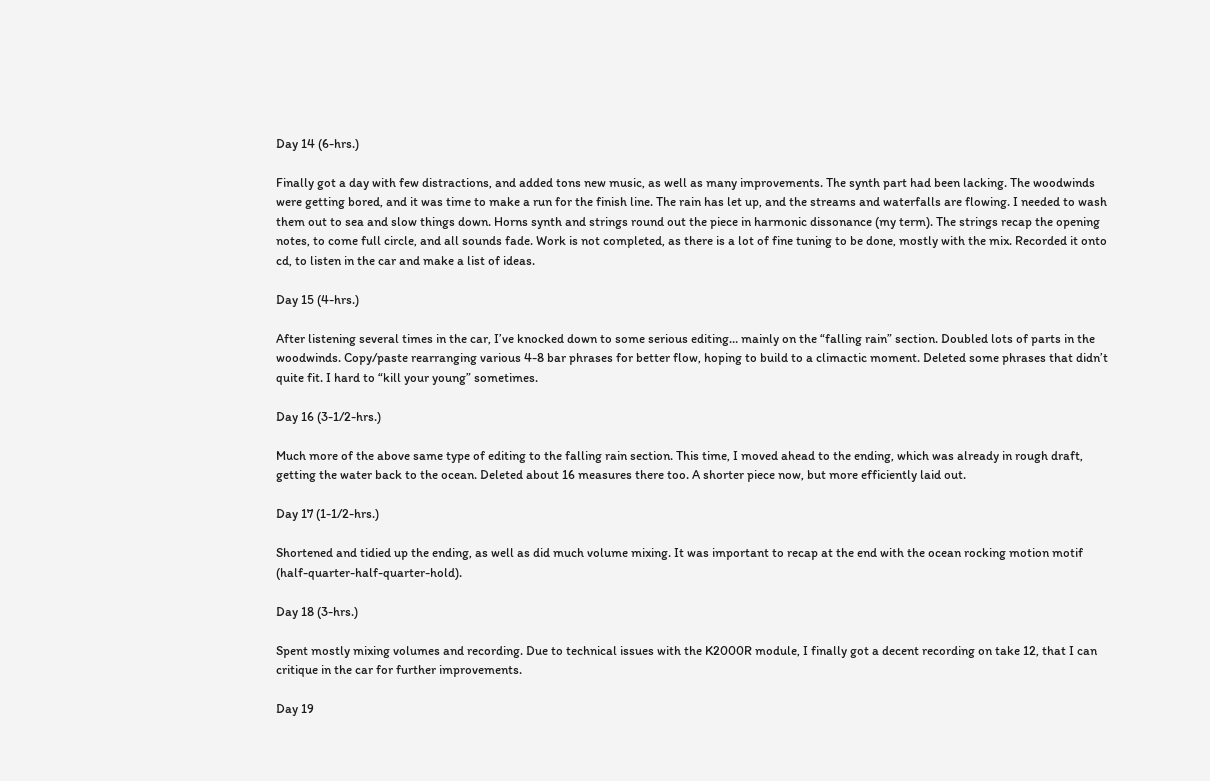Day 14 (6-hrs.)

Finally got a day with few distractions, and added tons new music, as well as many improvements. The synth part had been lacking. The woodwinds were getting bored, and it was time to make a run for the finish line. The rain has let up, and the streams and waterfalls are flowing. I needed to wash them out to sea and slow things down. Horns synth and strings round out the piece in harmonic dissonance (my term). The strings recap the opening notes, to come full circle, and all sounds fade. Work is not completed, as there is a lot of fine tuning to be done, mostly with the mix. Recorded it onto cd, to listen in the car and make a list of ideas.

Day 15 (4-hrs.)

After listening several times in the car, I’ve knocked down to some serious editing… mainly on the “falling rain” section. Doubled lots of parts in the woodwinds. Copy/paste rearranging various 4-8 bar phrases for better flow, hoping to build to a climactic moment. Deleted some phrases that didn’t quite fit. I hard to “kill your young” sometimes.

Day 16 (3-1/2-hrs.)

Much more of the above same type of editing to the falling rain section. This time, I moved ahead to the ending, which was already in rough draft, getting the water back to the ocean. Deleted about 16 measures there too. A shorter piece now, but more efficiently laid out.

Day 17 (1-1/2-hrs.)

Shortened and tidied up the ending, as well as did much volume mixing. It was important to recap at the end with the ocean rocking motion motif (half-quarter-half-quarter-hold).

Day 18 (3-hrs.)

Spent mostly mixing volumes and recording. Due to technical issues with the K2000R module, I finally got a decent recording on take 12, that I can critique in the car for further improvements.

Day 19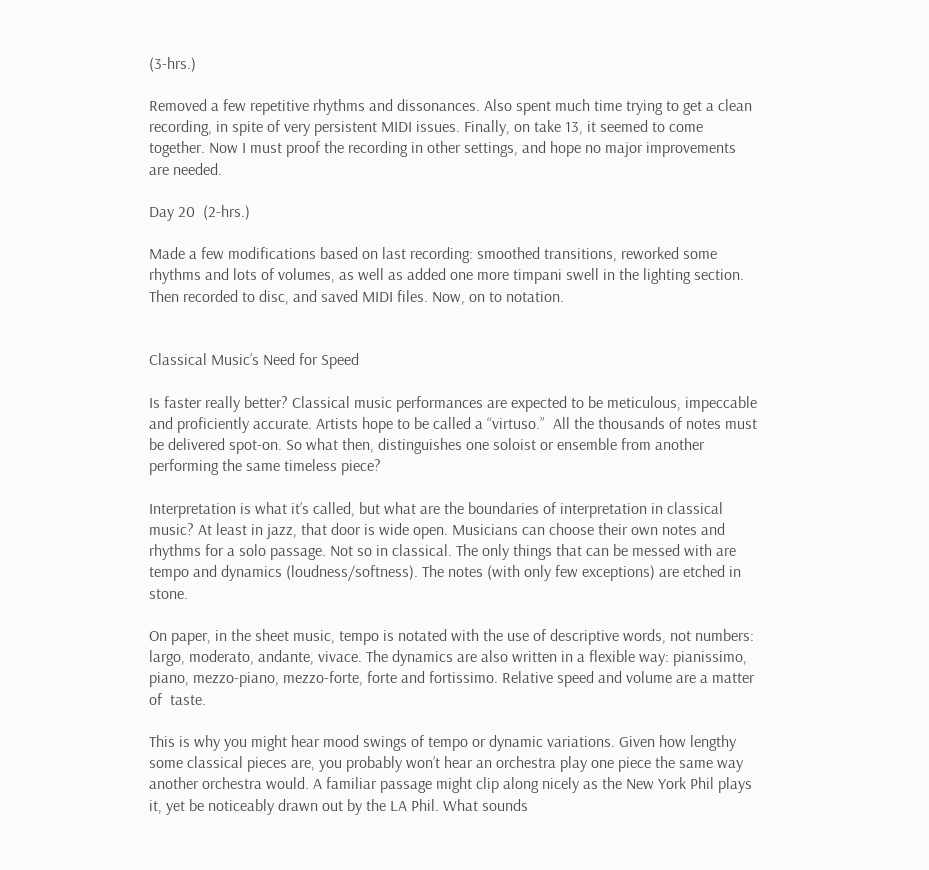(3-hrs.)

Removed a few repetitive rhythms and dissonances. Also spent much time trying to get a clean recording, in spite of very persistent MIDI issues. Finally, on take 13, it seemed to come together. Now I must proof the recording in other settings, and hope no major improvements are needed.

Day 20  (2-hrs.)

Made a few modifications based on last recording: smoothed transitions, reworked some rhythms and lots of volumes, as well as added one more timpani swell in the lighting section. Then recorded to disc, and saved MIDI files. Now, on to notation.


Classical Music’s Need for Speed

Is faster really better? Classical music performances are expected to be meticulous, impeccable and proficiently accurate. Artists hope to be called a “virtuso.”  All the thousands of notes must be delivered spot-on. So what then, distinguishes one soloist or ensemble from another performing the same timeless piece?

Interpretation is what it’s called, but what are the boundaries of interpretation in classical music? At least in jazz, that door is wide open. Musicians can choose their own notes and rhythms for a solo passage. Not so in classical. The only things that can be messed with are tempo and dynamics (loudness/softness). The notes (with only few exceptions) are etched in stone.

On paper, in the sheet music, tempo is notated with the use of descriptive words, not numbers: largo, moderato, andante, vivace. The dynamics are also written in a flexible way: pianissimo, piano, mezzo-piano, mezzo-forte, forte and fortissimo. Relative speed and volume are a matter of  taste.

This is why you might hear mood swings of tempo or dynamic variations. Given how lengthy some classical pieces are, you probably won’t hear an orchestra play one piece the same way another orchestra would. A familiar passage might clip along nicely as the New York Phil plays it, yet be noticeably drawn out by the LA Phil. What sounds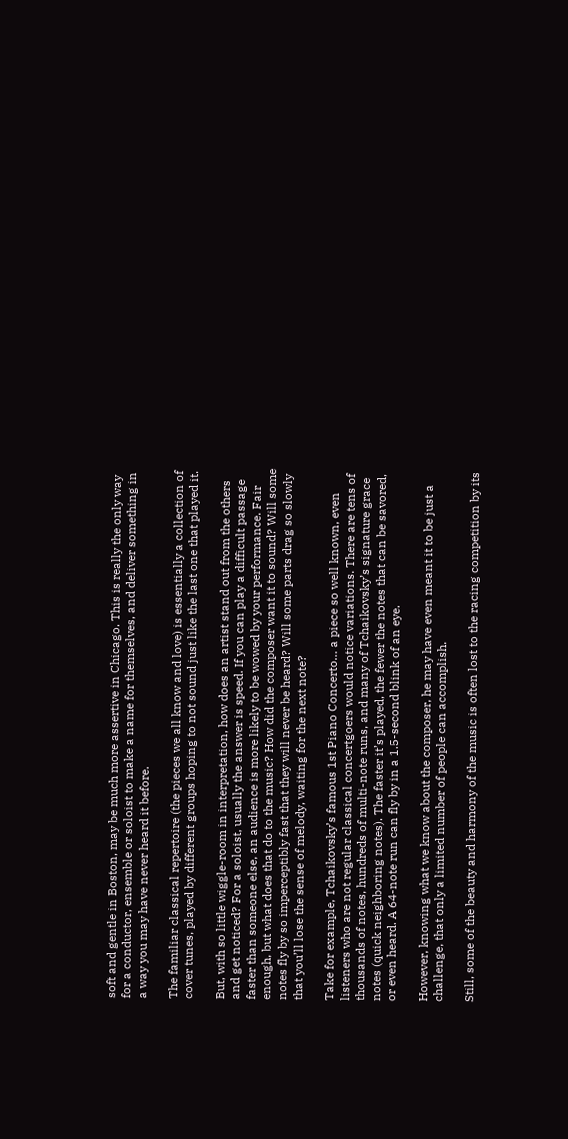soft and gentle in Boston, may be much more assertive in Chicago. This is really the only way for a conductor, ensemble or soloist to make a name for themselves, and deliver something in a way you may have never heard it before.

The familiar classical repertoire (the pieces we all know and love) is essentially a collection of cover tunes, played by different groups hoping to not sound just like the last one that played it.

But, with so little wiggle-room in interpretation, how does an artist stand out from the others and get noticed? For a soloist, usually the answer is speed. If you can play a difficult passage faster than someone else, an audience is more likely to be wowed by your performance. Fair enough, but what does that do to the music? How did the composer want it to sound? Will some notes fly by so imperceptibly fast that they will never be heard? Will some parts drag so slowly that you’ll lose the sense of melody, waiting for the next note?

Take for example, Tchaikovsky’s famous 1st Piano Concerto… a piece so well known, even listeners who are not regular classical concertgoers would notice variations. There are tens of thousands of notes, hundreds of multi-note runs, and many of Tchaikovsky’s signature grace notes (quick neighboring notes). The faster it’s played, the fewer the notes that can be savored, or even heard. A 64-note run can fly by in a 1.5-second blink of an eye.

However, knowing what we know about the composer, he may have even meant it to be just a challenge, that only a limited number of people can accomplish.

Still, some of the beauty and harmony of the music is often lost to the racing competition by its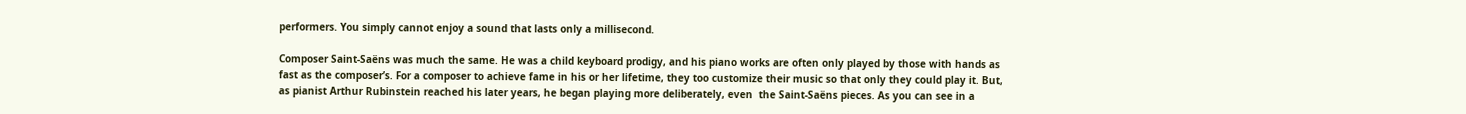performers. You simply cannot enjoy a sound that lasts only a millisecond.

Composer Saint-Saëns was much the same. He was a child keyboard prodigy, and his piano works are often only played by those with hands as fast as the composer’s. For a composer to achieve fame in his or her lifetime, they too customize their music so that only they could play it. But, as pianist Arthur Rubinstein reached his later years, he began playing more deliberately, even  the Saint-Saëns pieces. As you can see in a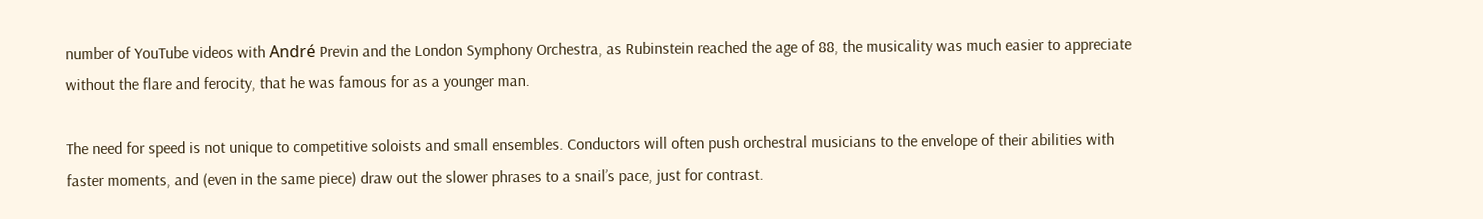number of YouTube videos with André Previn and the London Symphony Orchestra, as Rubinstein reached the age of 88, the musicality was much easier to appreciate without the flare and ferocity, that he was famous for as a younger man.

The need for speed is not unique to competitive soloists and small ensembles. Conductors will often push orchestral musicians to the envelope of their abilities with faster moments, and (even in the same piece) draw out the slower phrases to a snail’s pace, just for contrast.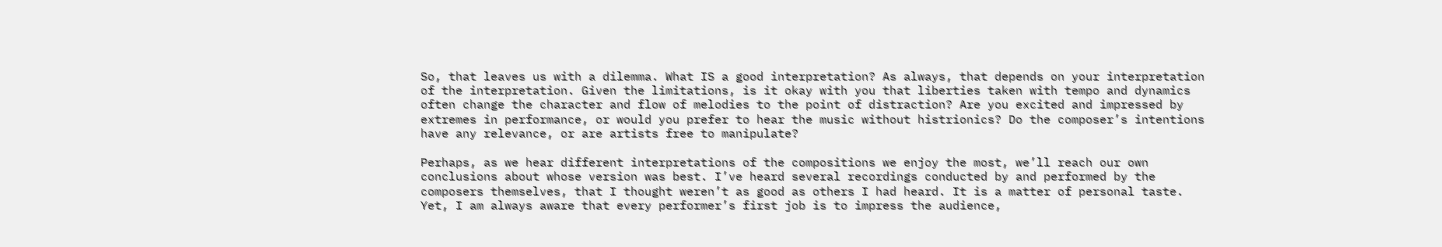So, that leaves us with a dilemma. What IS a good interpretation? As always, that depends on your interpretation of the interpretation. Given the limitations, is it okay with you that liberties taken with tempo and dynamics often change the character and flow of melodies to the point of distraction? Are you excited and impressed by extremes in performance, or would you prefer to hear the music without histrionics? Do the composer’s intentions have any relevance, or are artists free to manipulate?

Perhaps, as we hear different interpretations of the compositions we enjoy the most, we’ll reach our own conclusions about whose version was best. I’ve heard several recordings conducted by and performed by the composers themselves, that I thought weren’t as good as others I had heard. It is a matter of personal taste. Yet, I am always aware that every performer’s first job is to impress the audience,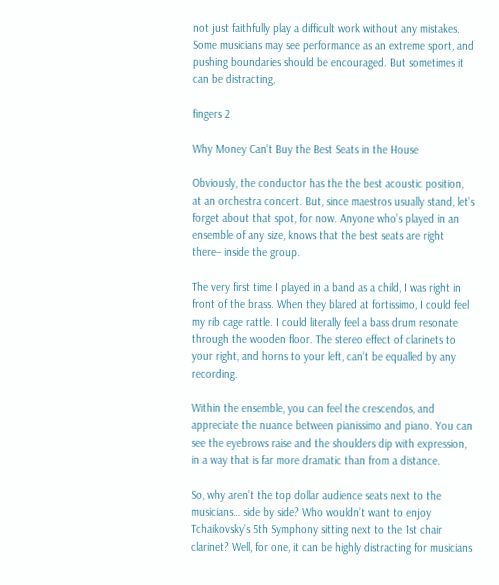not just faithfully play a difficult work without any mistakes. Some musicians may see performance as an extreme sport, and pushing boundaries should be encouraged. But sometimes it can be distracting,

fingers 2

Why Money Can’t Buy the Best Seats in the House

Obviously, the conductor has the the best acoustic position, at an orchestra concert. But, since maestros usually stand, let’s forget about that spot, for now. Anyone who’s played in an ensemble of any size, knows that the best seats are right there– inside the group.

The very first time I played in a band as a child, I was right in front of the brass. When they blared at fortissimo, I could feel my rib cage rattle. I could literally feel a bass drum resonate through the wooden floor. The stereo effect of clarinets to your right, and horns to your left, can’t be equalled by any recording.

Within the ensemble, you can feel the crescendos, and appreciate the nuance between pianissimo and piano. You can see the eyebrows raise and the shoulders dip with expression, in a way that is far more dramatic than from a distance.

So, why aren’t the top dollar audience seats next to the musicians… side by side? Who wouldn’t want to enjoy Tchaikovsky’s 5th Symphony sitting next to the 1st chair clarinet? Well, for one, it can be highly distracting for musicians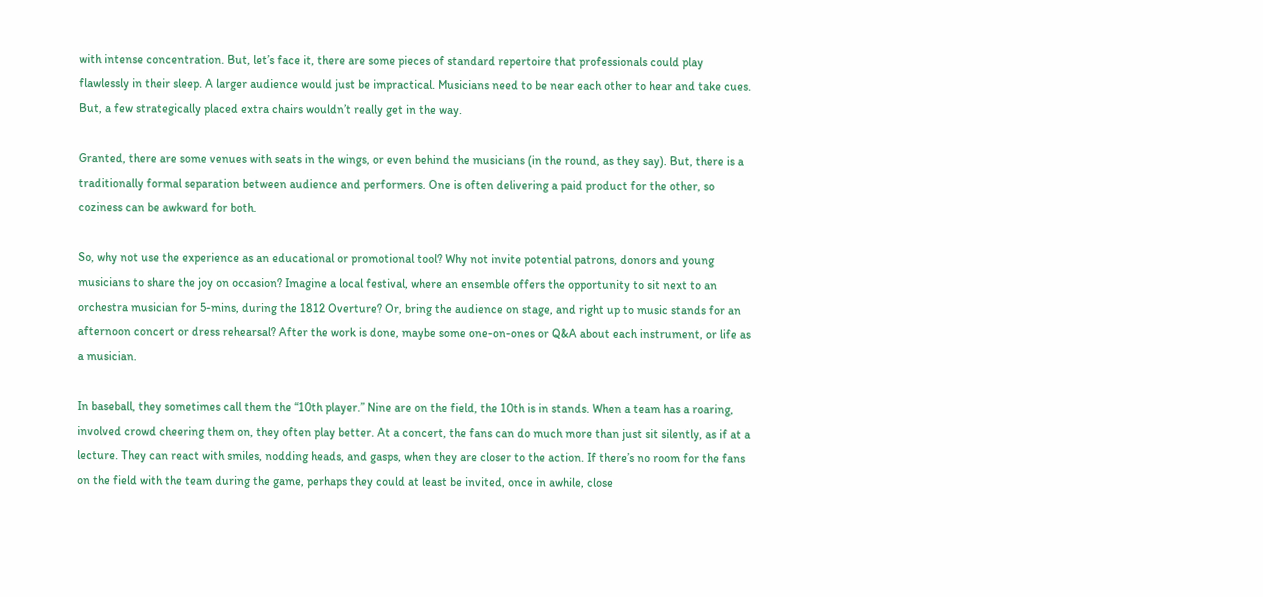with intense concentration. But, let’s face it, there are some pieces of standard repertoire that professionals could play flawlessly in their sleep. A larger audience would just be impractical. Musicians need to be near each other to hear and take cues. But, a few strategically placed extra chairs wouldn’t really get in the way.

Granted, there are some venues with seats in the wings, or even behind the musicians (in the round, as they say). But, there is a traditionally formal separation between audience and performers. One is often delivering a paid product for the other, so coziness can be awkward for both.

So, why not use the experience as an educational or promotional tool? Why not invite potential patrons, donors and young musicians to share the joy on occasion? Imagine a local festival, where an ensemble offers the opportunity to sit next to an orchestra musician for 5-mins, during the 1812 Overture? Or, bring the audience on stage, and right up to music stands for an afternoon concert or dress rehearsal? After the work is done, maybe some one-on-ones or Q&A about each instrument, or life as a musician.

In baseball, they sometimes call them the “10th player.” Nine are on the field, the 10th is in stands. When a team has a roaring, involved crowd cheering them on, they often play better. At a concert, the fans can do much more than just sit silently, as if at a lecture. They can react with smiles, nodding heads, and gasps, when they are closer to the action. If there’s no room for the fans on the field with the team during the game, perhaps they could at least be invited, once in awhile, close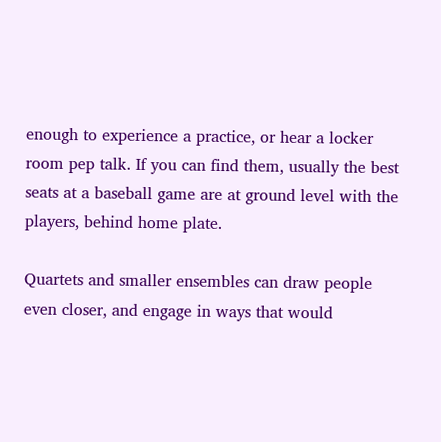enough to experience a practice, or hear a locker room pep talk. If you can find them, usually the best seats at a baseball game are at ground level with the players, behind home plate.

Quartets and smaller ensembles can draw people even closer, and engage in ways that would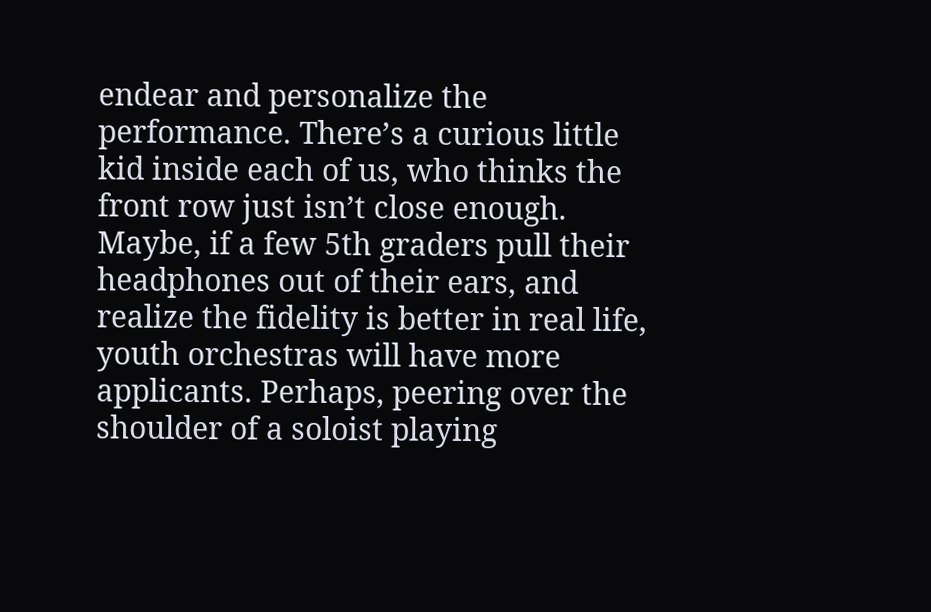endear and personalize the performance. There’s a curious little kid inside each of us, who thinks the front row just isn’t close enough. Maybe, if a few 5th graders pull their headphones out of their ears, and realize the fidelity is better in real life, youth orchestras will have more applicants. Perhaps, peering over the shoulder of a soloist playing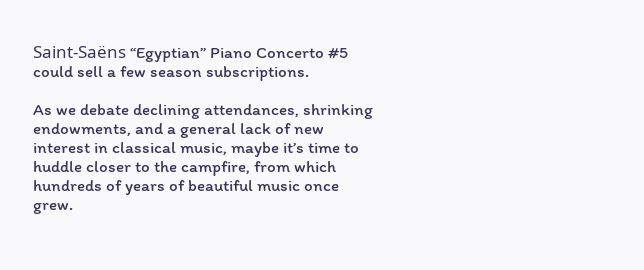Saint-Saëns “Egyptian” Piano Concerto #5 could sell a few season subscriptions.

As we debate declining attendances, shrinking endowments, and a general lack of new interest in classical music, maybe it’s time to huddle closer to the campfire, from which hundreds of years of beautiful music once grew.